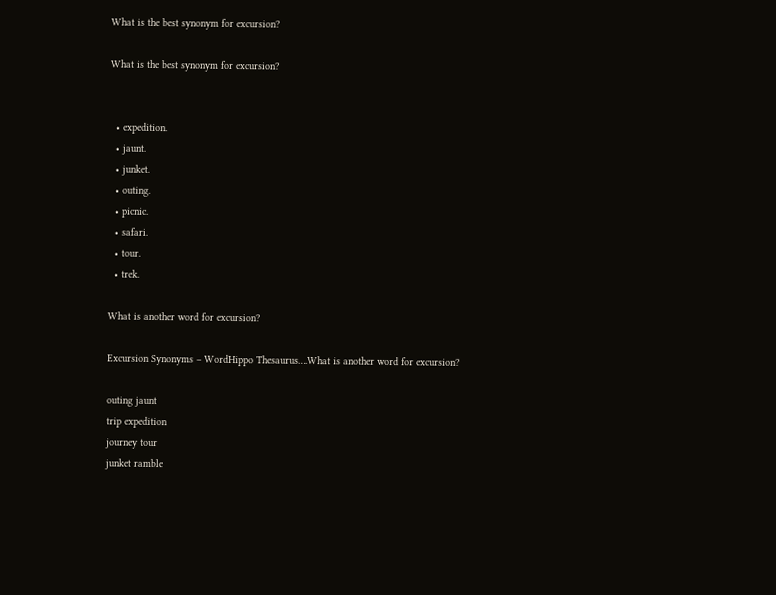What is the best synonym for excursion?

What is the best synonym for excursion?


  • expedition.
  • jaunt.
  • junket.
  • outing.
  • picnic.
  • safari.
  • tour.
  • trek.

What is another word for excursion?

Excursion Synonyms – WordHippo Thesaurus….What is another word for excursion?

outing jaunt
trip expedition
journey tour
junket ramble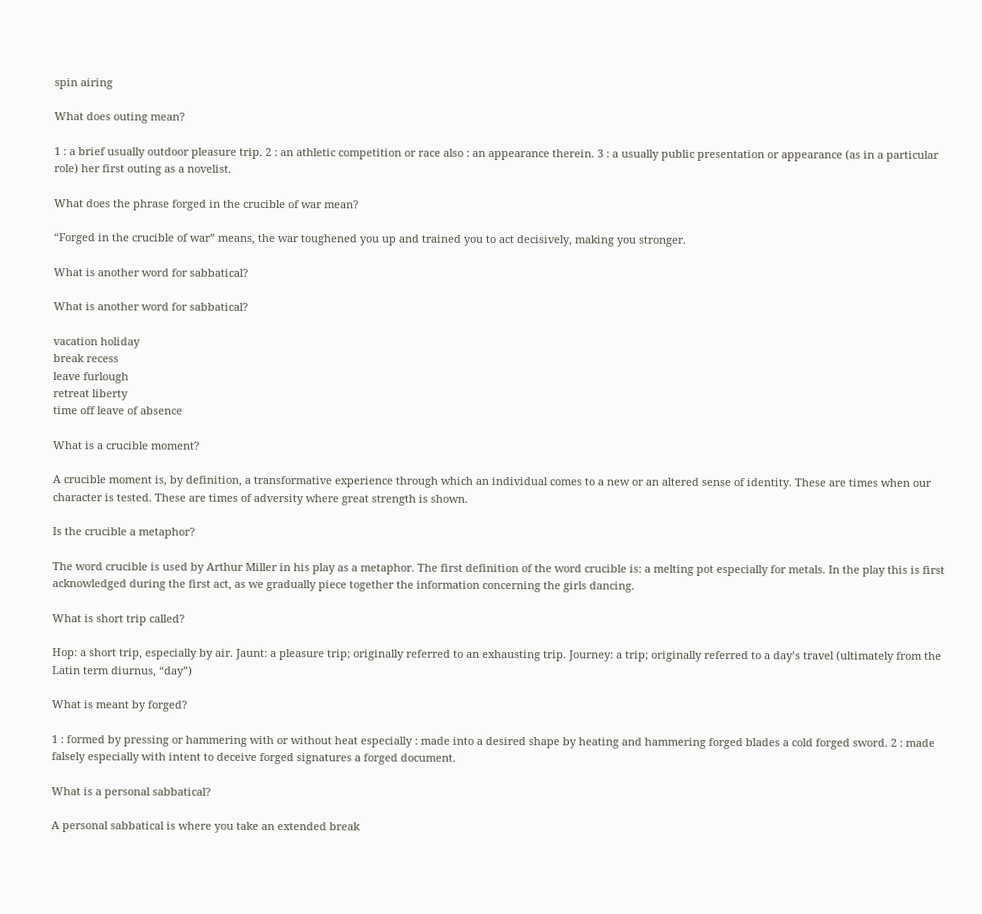spin airing

What does outing mean?

1 : a brief usually outdoor pleasure trip. 2 : an athletic competition or race also : an appearance therein. 3 : a usually public presentation or appearance (as in a particular role) her first outing as a novelist.

What does the phrase forged in the crucible of war mean?

“Forged in the crucible of war” means, the war toughened you up and trained you to act decisively, making you stronger.

What is another word for sabbatical?

What is another word for sabbatical?

vacation holiday
break recess
leave furlough
retreat liberty
time off leave of absence

What is a crucible moment?

A crucible moment is, by definition, a transformative experience through which an individual comes to a new or an altered sense of identity. These are times when our character is tested. These are times of adversity where great strength is shown.

Is the crucible a metaphor?

The word crucible is used by Arthur Miller in his play as a metaphor. The first definition of the word crucible is: a melting pot especially for metals. In the play this is first acknowledged during the first act, as we gradually piece together the information concerning the girls dancing.

What is short trip called?

Hop: a short trip, especially by air. Jaunt: a pleasure trip; originally referred to an exhausting trip. Journey: a trip; originally referred to a day’s travel (ultimately from the Latin term diurnus, “day”)

What is meant by forged?

1 : formed by pressing or hammering with or without heat especially : made into a desired shape by heating and hammering forged blades a cold forged sword. 2 : made falsely especially with intent to deceive forged signatures a forged document.

What is a personal sabbatical?

A personal sabbatical is where you take an extended break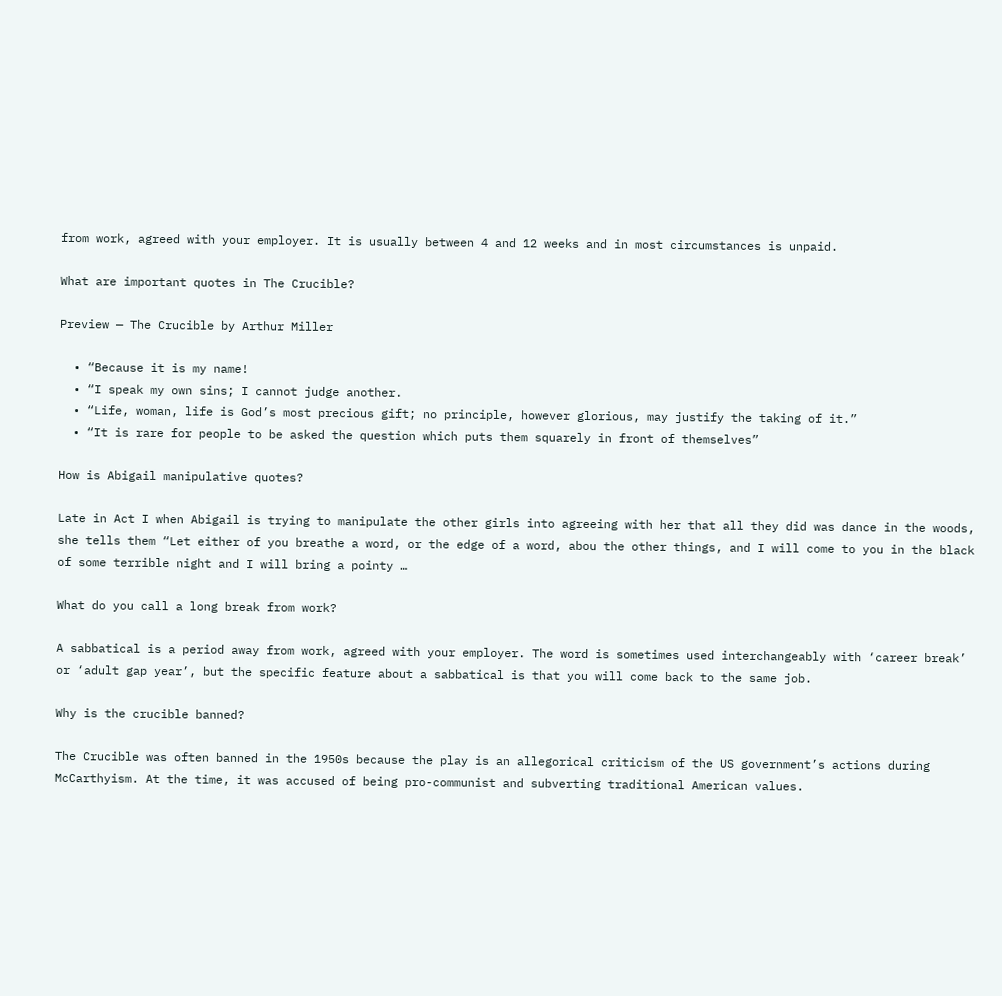from work, agreed with your employer. It is usually between 4 and 12 weeks and in most circumstances is unpaid.

What are important quotes in The Crucible?

Preview — The Crucible by Arthur Miller

  • “Because it is my name!
  • “I speak my own sins; I cannot judge another.
  • “Life, woman, life is God’s most precious gift; no principle, however glorious, may justify the taking of it.”
  • “It is rare for people to be asked the question which puts them squarely in front of themselves”

How is Abigail manipulative quotes?

Late in Act I when Abigail is trying to manipulate the other girls into agreeing with her that all they did was dance in the woods, she tells them “Let either of you breathe a word, or the edge of a word, abou the other things, and I will come to you in the black of some terrible night and I will bring a pointy …

What do you call a long break from work?

A sabbatical is a period away from work, agreed with your employer. The word is sometimes used interchangeably with ‘career break’ or ‘adult gap year’, but the specific feature about a sabbatical is that you will come back to the same job.

Why is the crucible banned?

The Crucible was often banned in the 1950s because the play is an allegorical criticism of the US government’s actions during McCarthyism. At the time, it was accused of being pro-communist and subverting traditional American values.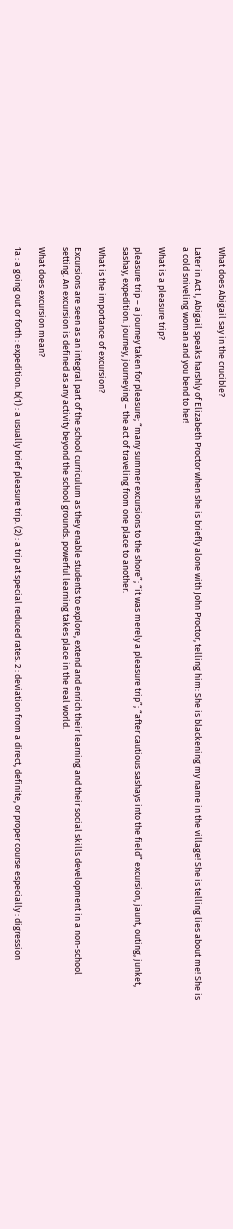What does Abigail say in the crucible?

Later in Act I, Abigail speaks harshly of Elizabeth Proctor when she is briefly alone with John Proctor, telling him: She is blackening my name in the village! She is telling lies about me! She is a cold sniveling woman and you bend to her!

What is a pleasure trip?

pleasure trip – a journey taken for pleasure; “many summer excursions to the shore”; “it was merely a pleasure trip”; “after cautious sashays into the field” excursion, jaunt, outing, junket, sashay, expedition. journey, journeying – the act of traveling from one place to another.

What is the importance of excursion?

Excursions are seen as an integral part of the school curriculum as they enable students to explore, extend and enrich their learning and their social skills development in a non-school setting. An excursion is defined as any activity beyond the school grounds. powerful learning takes place in the real world.

What does excursion mean?

1a : a going out or forth : expedition. b(1) : a usually brief pleasure trip. (2) : a trip at special reduced rates. 2 : deviation from a direct, definite, or proper course especially : digression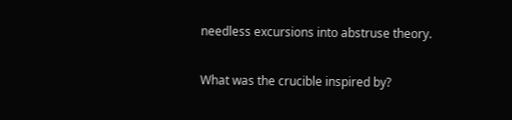needless excursions into abstruse theory.

What was the crucible inspired by?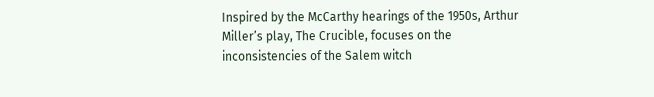Inspired by the McCarthy hearings of the 1950s, Arthur Miller’s play, The Crucible, focuses on the inconsistencies of the Salem witch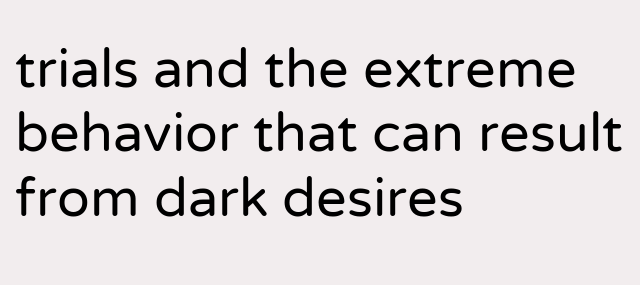trials and the extreme behavior that can result from dark desires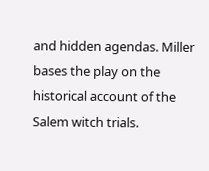and hidden agendas. Miller bases the play on the historical account of the Salem witch trials.